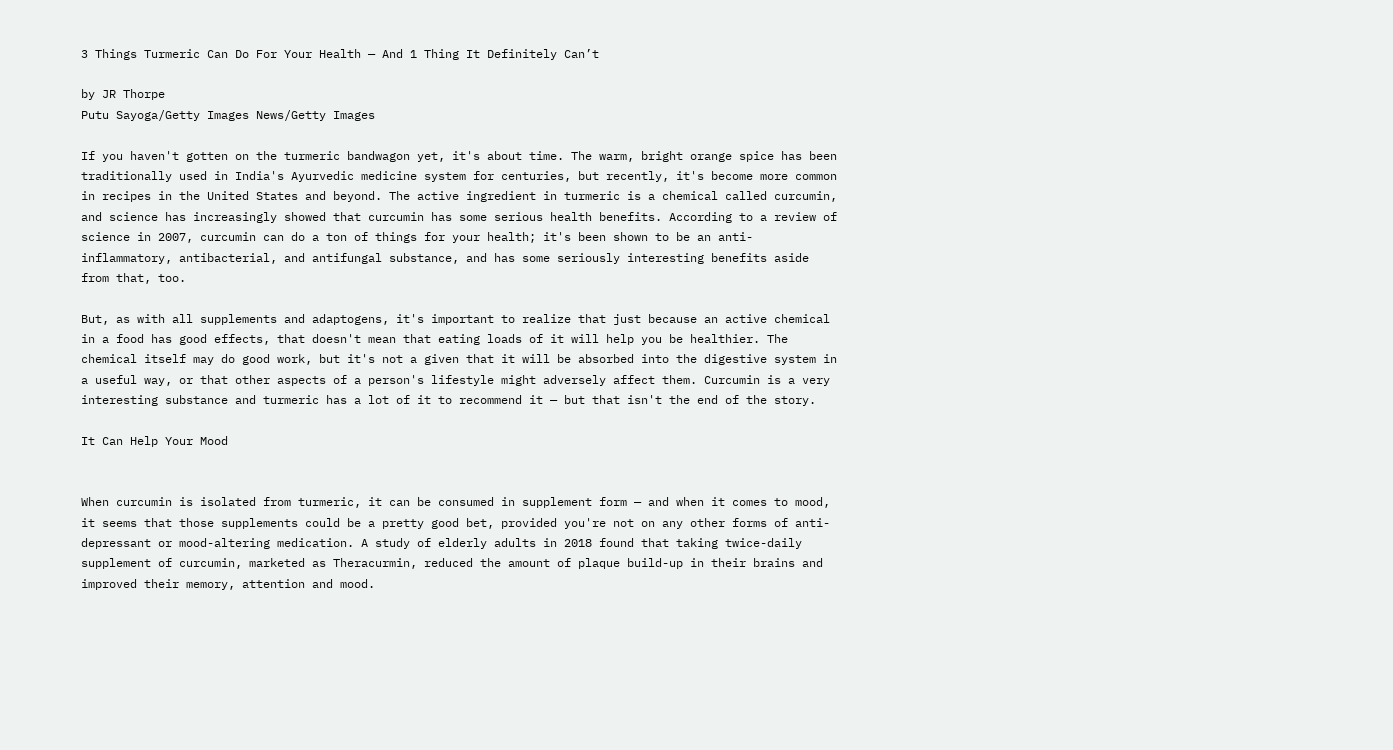3 Things Turmeric Can Do For Your Health — And 1 Thing It Definitely Can’t

by JR Thorpe
Putu Sayoga/Getty Images News/Getty Images

If you haven't gotten on the turmeric bandwagon yet, it's about time. The warm, bright orange spice has been traditionally used in India's Ayurvedic medicine system for centuries, but recently, it's become more common in recipes in the United States and beyond. The active ingredient in turmeric is a chemical called curcumin, and science has increasingly showed that curcumin has some serious health benefits. According to a review of science in 2007, curcumin can do a ton of things for your health; it's been shown to be an anti-inflammatory, antibacterial, and antifungal substance, and has some seriously interesting benefits aside from that, too.

But, as with all supplements and adaptogens, it's important to realize that just because an active chemical in a food has good effects, that doesn't mean that eating loads of it will help you be healthier. The chemical itself may do good work, but it's not a given that it will be absorbed into the digestive system in a useful way, or that other aspects of a person's lifestyle might adversely affect them. Curcumin is a very interesting substance and turmeric has a lot of it to recommend it — but that isn't the end of the story.

It Can Help Your Mood


When curcumin is isolated from turmeric, it can be consumed in supplement form — and when it comes to mood, it seems that those supplements could be a pretty good bet, provided you're not on any other forms of anti-depressant or mood-altering medication. A study of elderly adults in 2018 found that taking twice-daily supplement of curcumin, marketed as Theracurmin, reduced the amount of plaque build-up in their brains and improved their memory, attention and mood.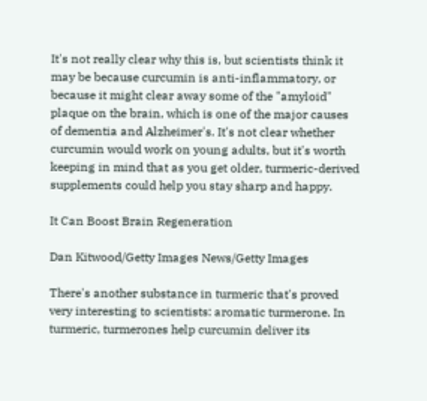It's not really clear why this is, but scientists think it may be because curcumin is anti-inflammatory, or because it might clear away some of the "amyloid" plaque on the brain, which is one of the major causes of dementia and Alzheimer's. It's not clear whether curcumin would work on young adults, but it's worth keeping in mind that as you get older, turmeric-derived supplements could help you stay sharp and happy.

It Can Boost Brain Regeneration

Dan Kitwood/Getty Images News/Getty Images

There's another substance in turmeric that's proved very interesting to scientists: aromatic turmerone. In turmeric, turmerones help curcumin deliver its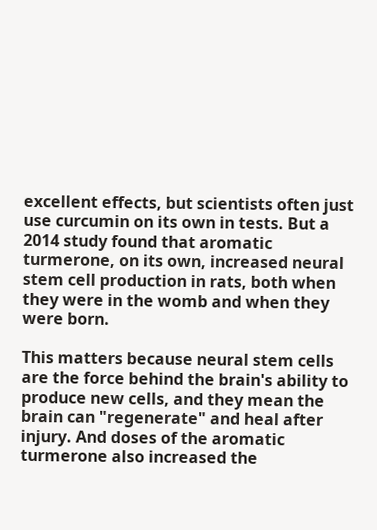excellent effects, but scientists often just use curcumin on its own in tests. But a 2014 study found that aromatic turmerone, on its own, increased neural stem cell production in rats, both when they were in the womb and when they were born.

This matters because neural stem cells are the force behind the brain's ability to produce new cells, and they mean the brain can "regenerate" and heal after injury. And doses of the aromatic turmerone also increased the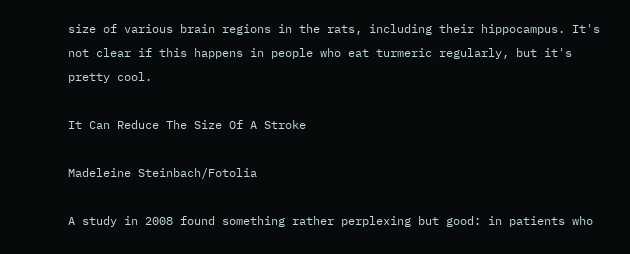size of various brain regions in the rats, including their hippocampus. It's not clear if this happens in people who eat turmeric regularly, but it's pretty cool.

It Can Reduce The Size Of A Stroke

Madeleine Steinbach/Fotolia

A study in 2008 found something rather perplexing but good: in patients who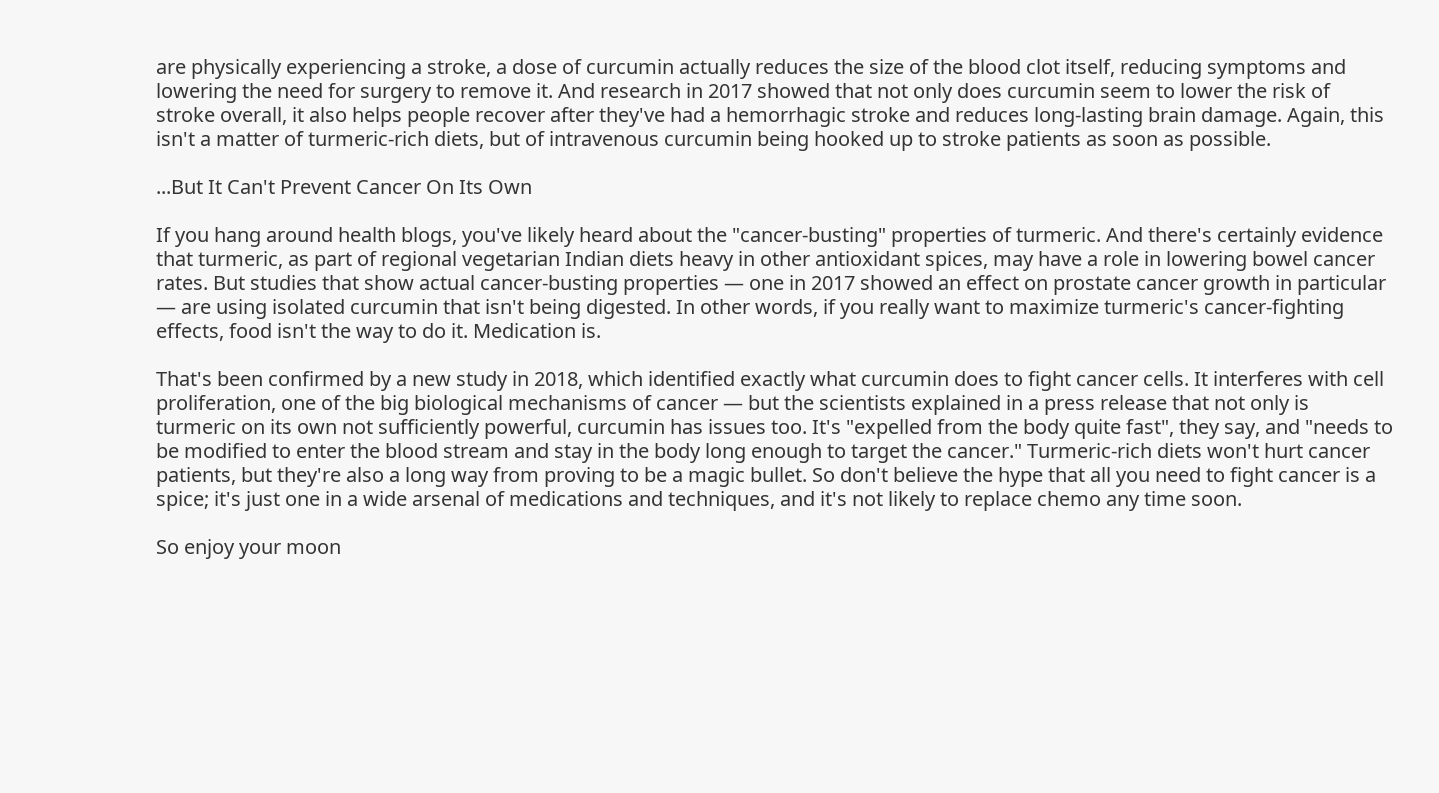are physically experiencing a stroke, a dose of curcumin actually reduces the size of the blood clot itself, reducing symptoms and lowering the need for surgery to remove it. And research in 2017 showed that not only does curcumin seem to lower the risk of stroke overall, it also helps people recover after they've had a hemorrhagic stroke and reduces long-lasting brain damage. Again, this isn't a matter of turmeric-rich diets, but of intravenous curcumin being hooked up to stroke patients as soon as possible.

...But It Can't Prevent Cancer On Its Own

If you hang around health blogs, you've likely heard about the "cancer-busting" properties of turmeric. And there's certainly evidence that turmeric, as part of regional vegetarian Indian diets heavy in other antioxidant spices, may have a role in lowering bowel cancer rates. But studies that show actual cancer-busting properties — one in 2017 showed an effect on prostate cancer growth in particular — are using isolated curcumin that isn't being digested. In other words, if you really want to maximize turmeric's cancer-fighting effects, food isn't the way to do it. Medication is.

That's been confirmed by a new study in 2018, which identified exactly what curcumin does to fight cancer cells. It interferes with cell proliferation, one of the big biological mechanisms of cancer — but the scientists explained in a press release that not only is turmeric on its own not sufficiently powerful, curcumin has issues too. It's "expelled from the body quite fast", they say, and "needs to be modified to enter the blood stream and stay in the body long enough to target the cancer." Turmeric-rich diets won't hurt cancer patients, but they're also a long way from proving to be a magic bullet. So don't believe the hype that all you need to fight cancer is a spice; it's just one in a wide arsenal of medications and techniques, and it's not likely to replace chemo any time soon.

So enjoy your moon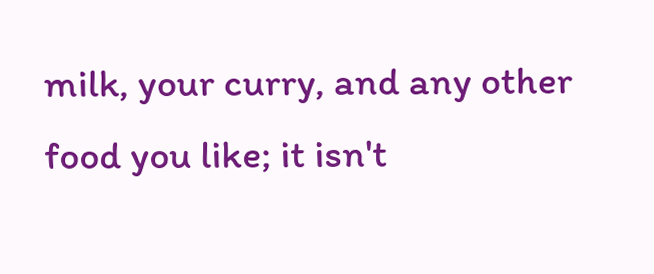milk, your curry, and any other food you like; it isn't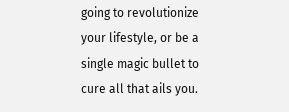going to revolutionize your lifestyle, or be a single magic bullet to cure all that ails you.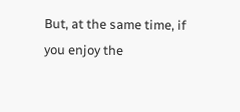But, at the same time, if you enjoy the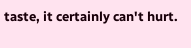taste, it certainly can't hurt.